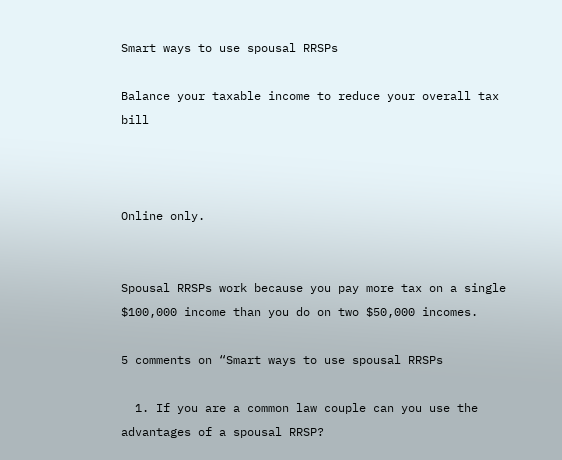Smart ways to use spousal RRSPs

Balance your taxable income to reduce your overall tax bill



Online only.


Spousal RRSPs work because you pay more tax on a single $100,000 income than you do on two $50,000 incomes.

5 comments on “Smart ways to use spousal RRSPs

  1. If you are a common law couple can you use the advantages of a spousal RRSP?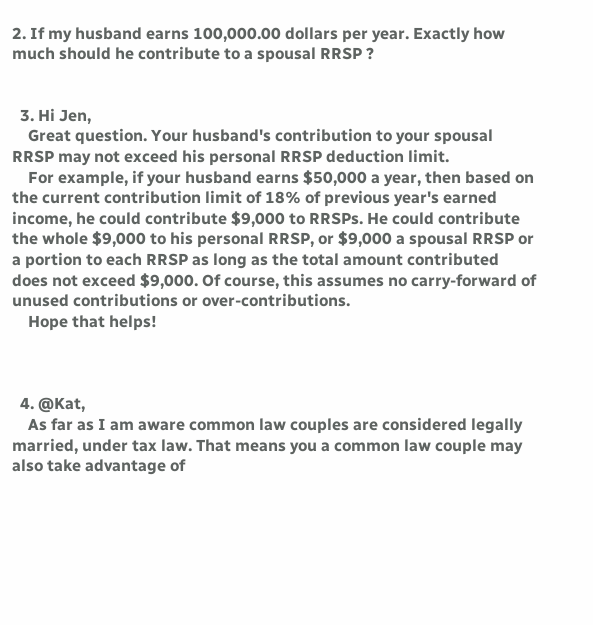2. If my husband earns 100,000.00 dollars per year. Exactly how much should he contribute to a spousal RRSP ?


  3. Hi Jen,
    Great question. Your husband's contribution to your spousal RRSP may not exceed his personal RRSP deduction limit.
    For example, if your husband earns $50,000 a year, then based on the current contribution limit of 18% of previous year's earned income, he could contribute $9,000 to RRSPs. He could contribute the whole $9,000 to his personal RRSP, or $9,000 a spousal RRSP or a portion to each RRSP as long as the total amount contributed does not exceed $9,000. Of course, this assumes no carry-forward of unused contributions or over-contributions.
    Hope that helps!



  4. @Kat,
    As far as I am aware common law couples are considered legally married, under tax law. That means you a common law couple may also take advantage of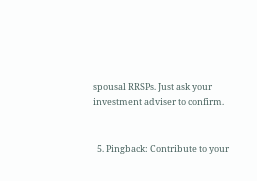spousal RRSPs. Just ask your investment adviser to confirm.


  5. Pingback: Contribute to your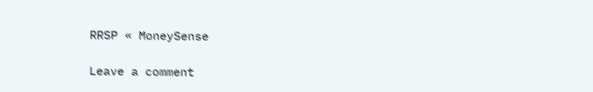RRSP « MoneySense

Leave a comment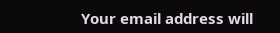Your email address will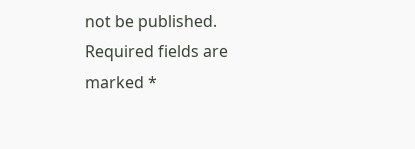not be published. Required fields are marked *